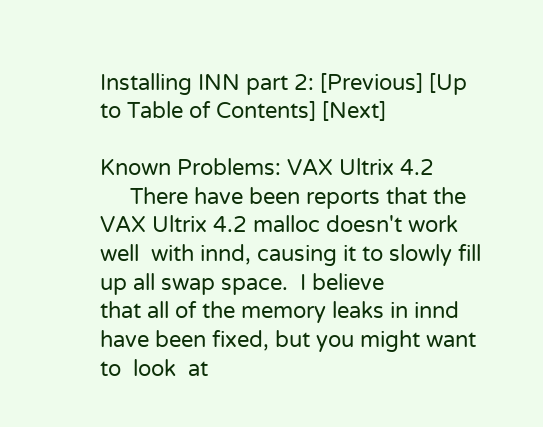Installing INN part 2: [Previous] [Up to Table of Contents] [Next]

Known Problems: VAX Ultrix 4.2
     There have been reports that the VAX Ultrix 4.2 malloc doesn't work
well  with innd, causing it to slowly fill up all swap space.  I believe
that all of the memory leaks in innd have been fixed, but you might want
to  look  at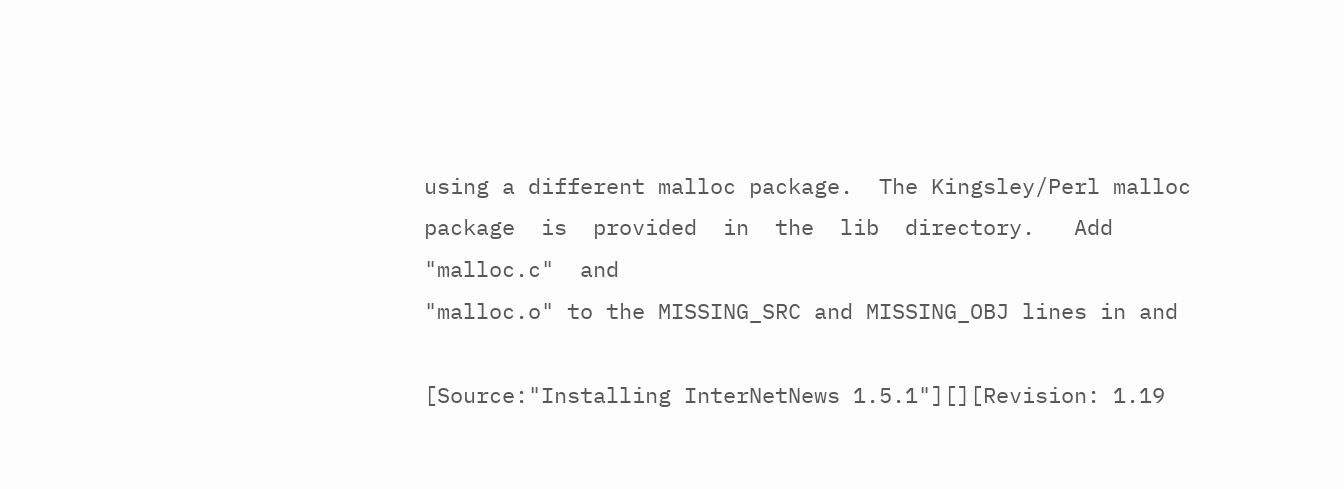using a different malloc package.  The Kingsley/Perl malloc
package  is  provided  in  the  lib  directory.   Add  "malloc.c"  and
"malloc.o" to the MISSING_SRC and MISSING_OBJ lines in and

[Source:"Installing InterNetNews 1.5.1"][][Revision: 1.19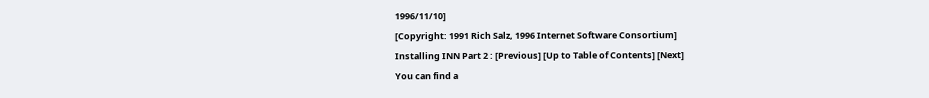1996/11/10]
[Copyright: 1991 Rich Salz, 1996 Internet Software Consortium]
Installing INN Part 2 : [Previous] [Up to Table of Contents] [Next]
You can find a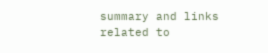summary and links related to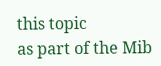this topic
as part of the Mib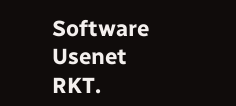Software Usenet RKT.